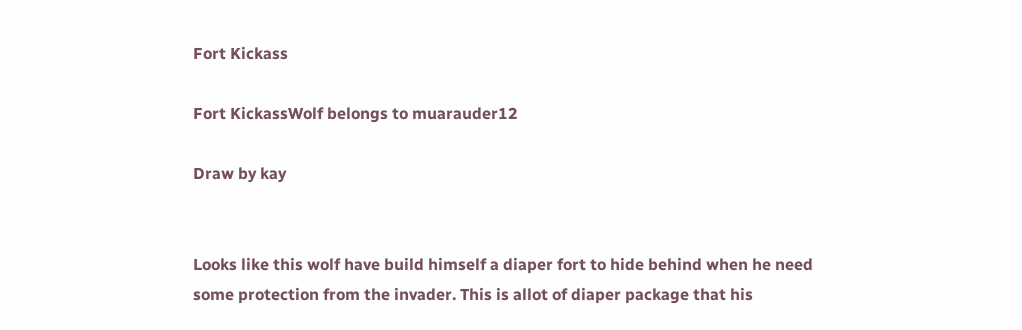Fort Kickass

Fort KickassWolf belongs to muarauder12

Draw by kay


Looks like this wolf have build himself a diaper fort to hide behind when he need some protection from the invader. This is allot of diaper package that his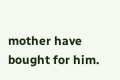mother have bought for him.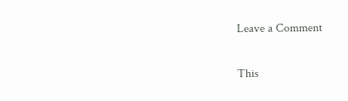Leave a Comment

This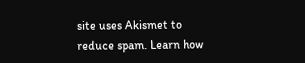site uses Akismet to reduce spam. Learn how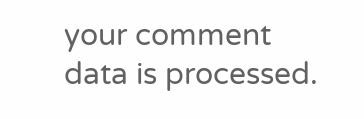your comment data is processed.